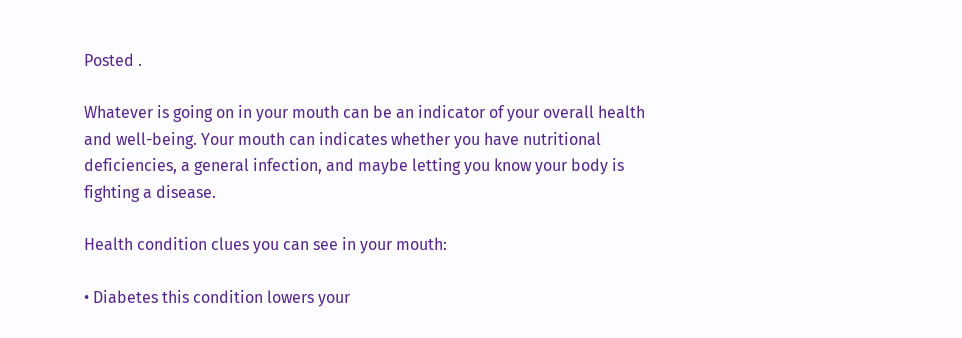Posted .

Whatever is going on in your mouth can be an indicator of your overall health and well-being. Your mouth can indicates whether you have nutritional deficiencies, a general infection, and maybe letting you know your body is fighting a disease.

Health condition clues you can see in your mouth:

• Diabetes this condition lowers your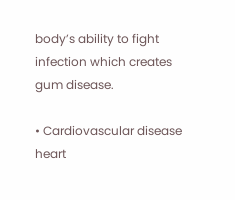body’s ability to fight infection which creates gum disease.

• Cardiovascular disease heart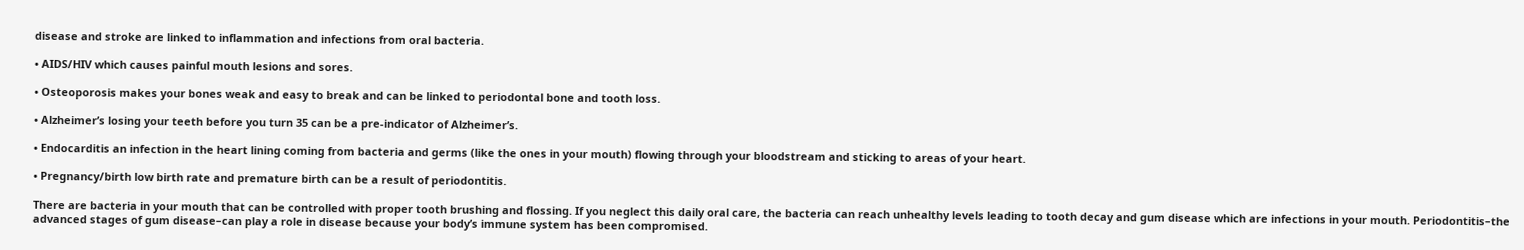disease and stroke are linked to inflammation and infections from oral bacteria.

• AIDS/HIV which causes painful mouth lesions and sores.

• Osteoporosis makes your bones weak and easy to break and can be linked to periodontal bone and tooth loss.

• Alzheimer’s losing your teeth before you turn 35 can be a pre-indicator of Alzheimer’s.

• Endocarditis an infection in the heart lining coming from bacteria and germs (like the ones in your mouth) flowing through your bloodstream and sticking to areas of your heart.

• Pregnancy/birth low birth rate and premature birth can be a result of periodontitis.

There are bacteria in your mouth that can be controlled with proper tooth brushing and flossing. If you neglect this daily oral care, the bacteria can reach unhealthy levels leading to tooth decay and gum disease which are infections in your mouth. Periodontitis–the advanced stages of gum disease–can play a role in disease because your body’s immune system has been compromised.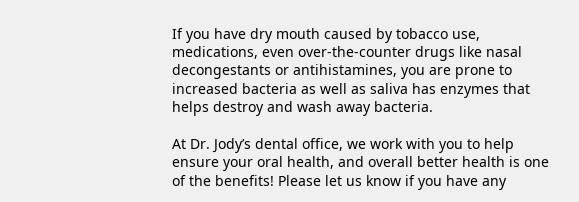If you have dry mouth caused by tobacco use, medications, even over-the-counter drugs like nasal decongestants or antihistamines, you are prone to increased bacteria as well as saliva has enzymes that helps destroy and wash away bacteria.

At Dr. Jody’s dental office, we work with you to help ensure your oral health, and overall better health is one of the benefits! Please let us know if you have any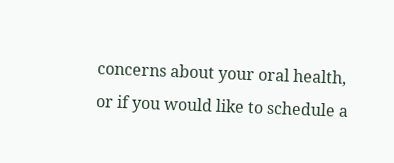concerns about your oral health, or if you would like to schedule a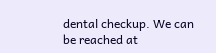dental checkup. We can be reached at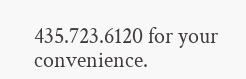435.723.6120 for your convenience.